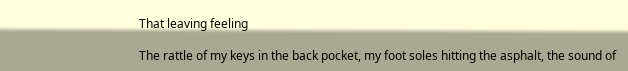That leaving feeling

The rattle of my keys in the back pocket, my foot soles hitting the asphalt, the sound of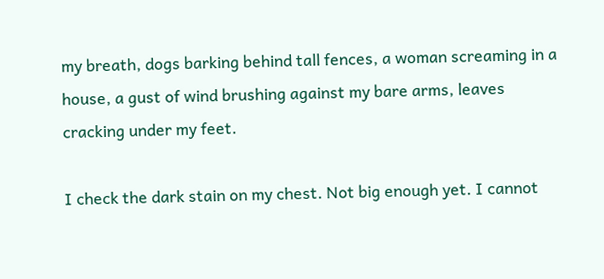my breath, dogs barking behind tall fences, a woman screaming in a house, a gust of wind brushing against my bare arms, leaves cracking under my feet.

I check the dark stain on my chest. Not big enough yet. I cannot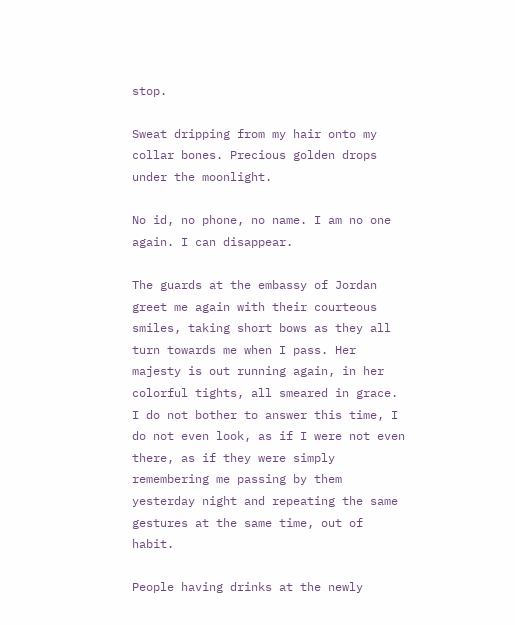stop.

Sweat dripping from my hair onto my collar bones. Precious golden drops under the moonlight.

No id, no phone, no name. I am no one again. I can disappear.

The guards at the embassy of Jordan greet me again with their courteous smiles, taking short bows as they all turn towards me when I pass. Her majesty is out running again, in her colorful tights, all smeared in grace. I do not bother to answer this time, I do not even look, as if I were not even there, as if they were simply remembering me passing by them yesterday night and repeating the same gestures at the same time, out of habit.

People having drinks at the newly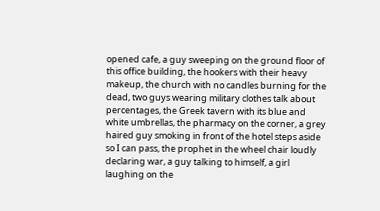opened cafe, a guy sweeping on the ground floor of this office building, the hookers with their heavy makeup, the church with no candles burning for the dead, two guys wearing military clothes talk about percentages, the Greek tavern with its blue and white umbrellas, the pharmacy on the corner, a grey haired guy smoking in front of the hotel steps aside so I can pass, the prophet in the wheel chair loudly declaring war, a guy talking to himself, a girl laughing on the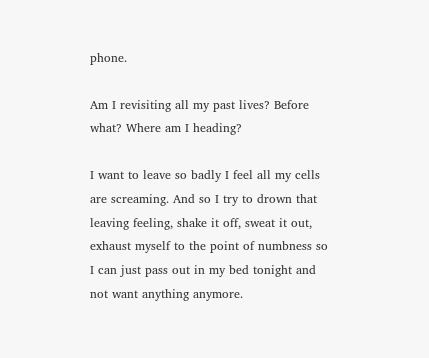phone.

Am I revisiting all my past lives? Before what? Where am I heading?

I want to leave so badly I feel all my cells are screaming. And so I try to drown that leaving feeling, shake it off, sweat it out, exhaust myself to the point of numbness so I can just pass out in my bed tonight and not want anything anymore.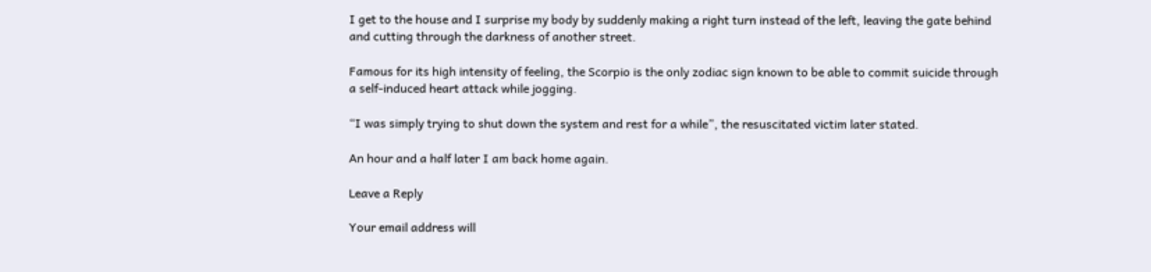I get to the house and I surprise my body by suddenly making a right turn instead of the left, leaving the gate behind and cutting through the darkness of another street.

Famous for its high intensity of feeling, the Scorpio is the only zodiac sign known to be able to commit suicide through a self-induced heart attack while jogging.

“I was simply trying to shut down the system and rest for a while”, the resuscitated victim later stated.

An hour and a half later I am back home again.

Leave a Reply

Your email address will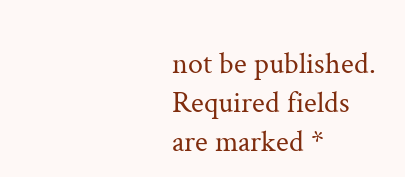not be published. Required fields are marked *